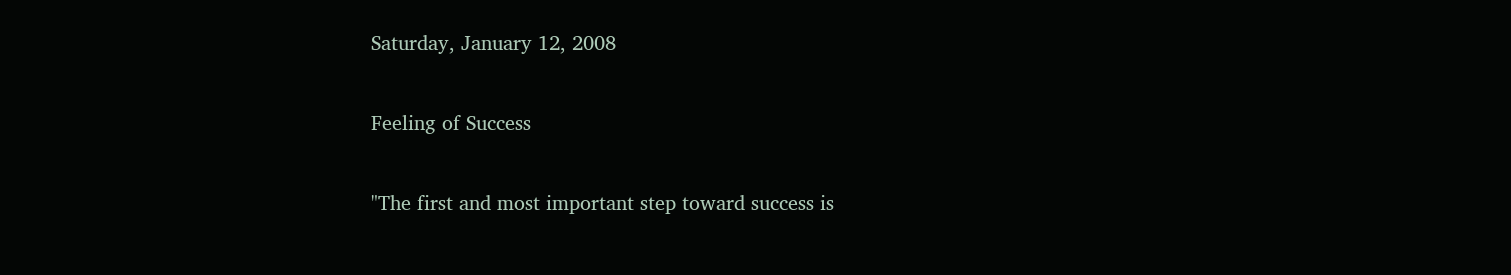Saturday, January 12, 2008

Feeling of Success

"The first and most important step toward success is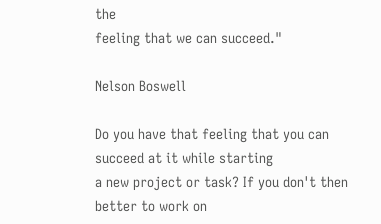the
feeling that we can succeed."

Nelson Boswell

Do you have that feeling that you can succeed at it while starting
a new project or task? If you don't then better to work on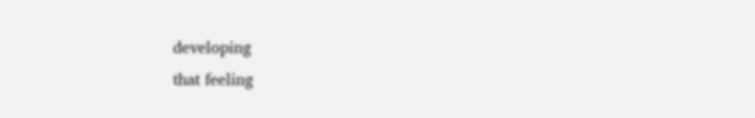developing
that feeling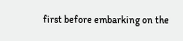first before embarking on the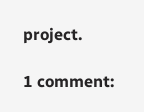project.

1 comment: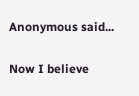Anonymous said...

Now I believe